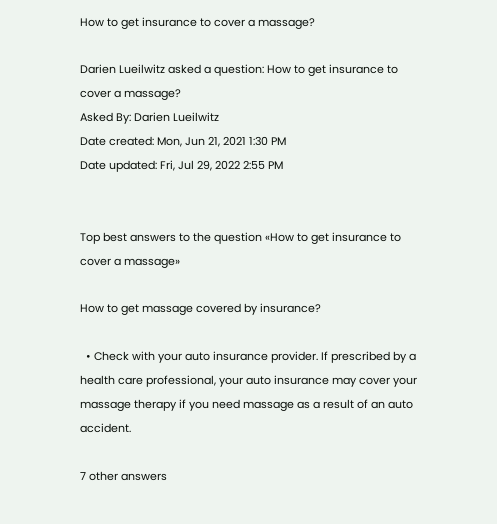How to get insurance to cover a massage?

Darien Lueilwitz asked a question: How to get insurance to cover a massage?
Asked By: Darien Lueilwitz
Date created: Mon, Jun 21, 2021 1:30 PM
Date updated: Fri, Jul 29, 2022 2:55 PM


Top best answers to the question «How to get insurance to cover a massage»

How to get massage covered by insurance?

  • Check with your auto insurance provider. If prescribed by a health care professional, your auto insurance may cover your massage therapy if you need massage as a result of an auto accident.

7 other answers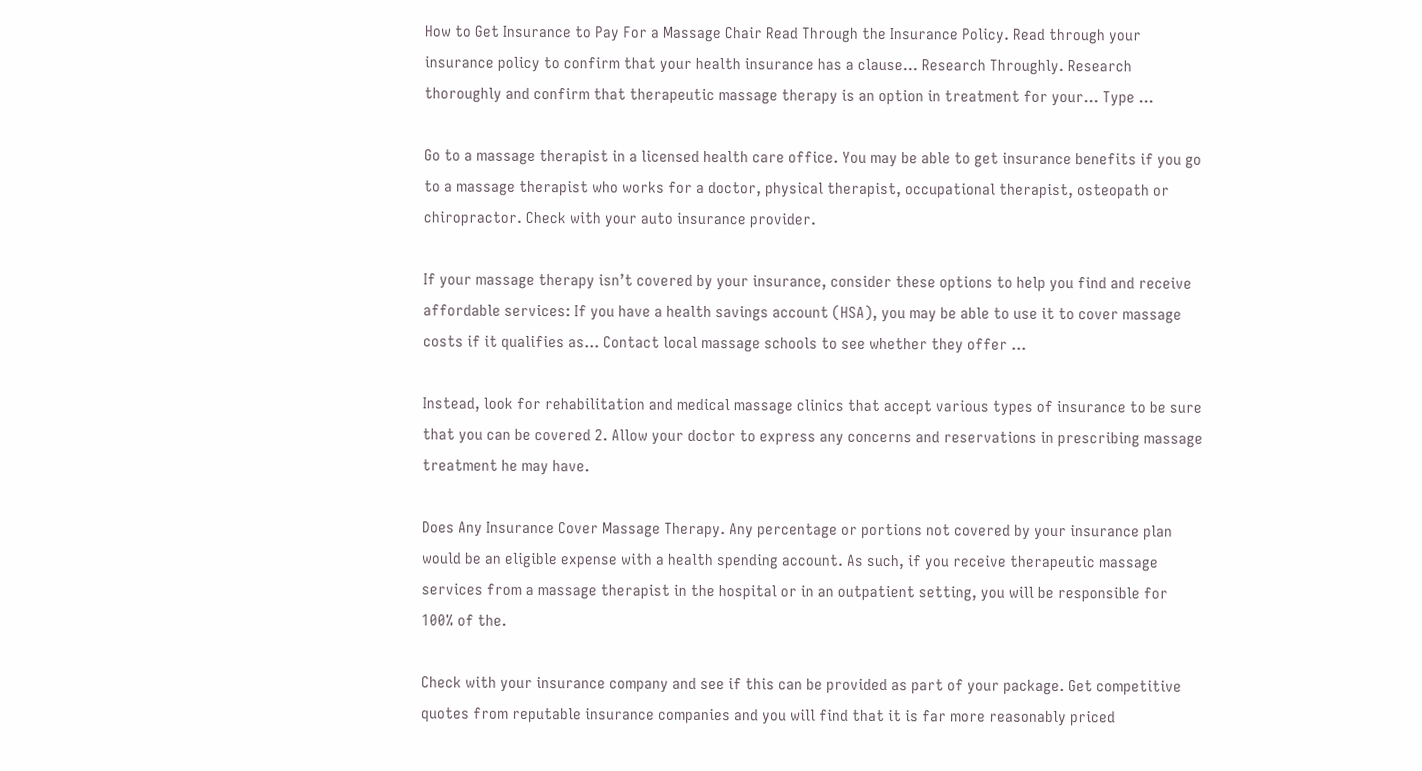How to Get Insurance to Pay For a Massage Chair Read Through the Insurance Policy. Read through your insurance policy to confirm that your health insurance has a clause... Research Throughly. Research thoroughly and confirm that therapeutic massage therapy is an option in treatment for your... Type ...

Go to a massage therapist in a licensed health care office. You may be able to get insurance benefits if you go to a massage therapist who works for a doctor, physical therapist, occupational therapist, osteopath or chiropractor. Check with your auto insurance provider.

If your massage therapy isn’t covered by your insurance, consider these options to help you find and receive affordable services: If you have a health savings account (HSA), you may be able to use it to cover massage costs if it qualifies as... Contact local massage schools to see whether they offer ...

Instead, look for rehabilitation and medical massage clinics that accept various types of insurance to be sure that you can be covered 2. Allow your doctor to express any concerns and reservations in prescribing massage treatment he may have.

Does Any Insurance Cover Massage Therapy. Any percentage or portions not covered by your insurance plan would be an eligible expense with a health spending account. As such, if you receive therapeutic massage services from a massage therapist in the hospital or in an outpatient setting, you will be responsible for 100% of the.

Check with your insurance company and see if this can be provided as part of your package. Get competitive quotes from reputable insurance companies and you will find that it is far more reasonably priced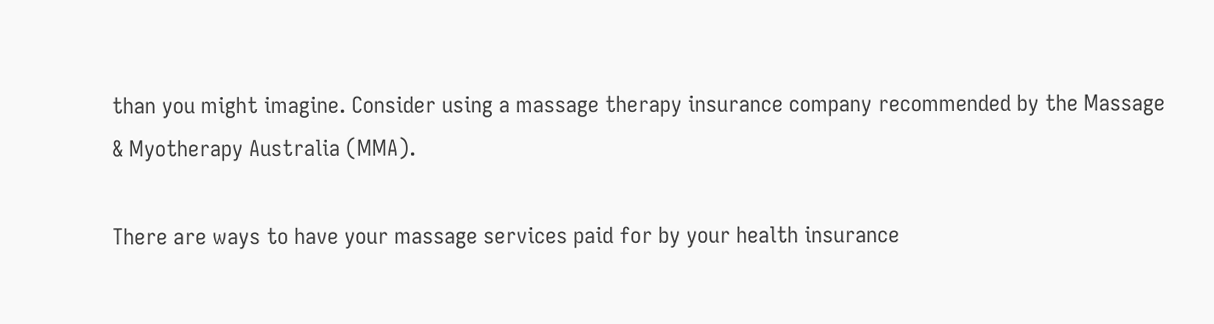than you might imagine. Consider using a massage therapy insurance company recommended by the Massage & Myotherapy Australia (MMA).

There are ways to have your massage services paid for by your health insurance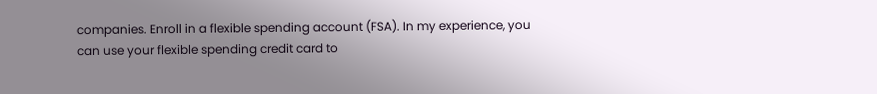companies. Enroll in a flexible spending account (FSA). In my experience, you can use your flexible spending credit card to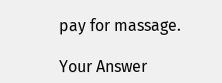pay for massage.

Your Answer